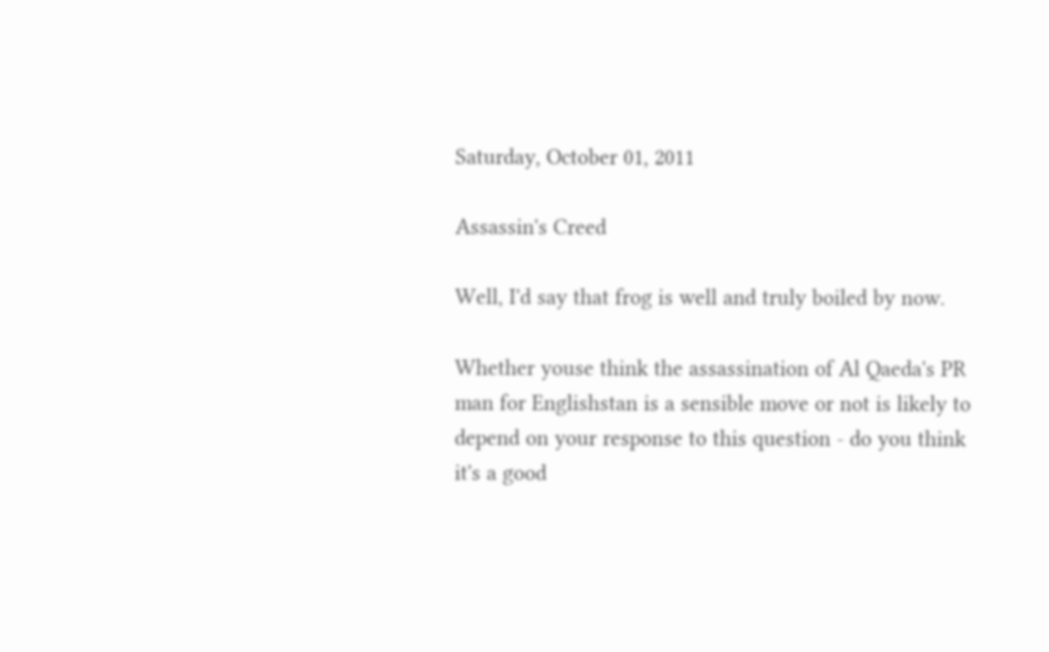Saturday, October 01, 2011

Assassin's Creed

Well, I'd say that frog is well and truly boiled by now.

Whether youse think the assassination of Al Qaeda's PR man for Englishstan is a sensible move or not is likely to depend on your response to this question - do you think it's a good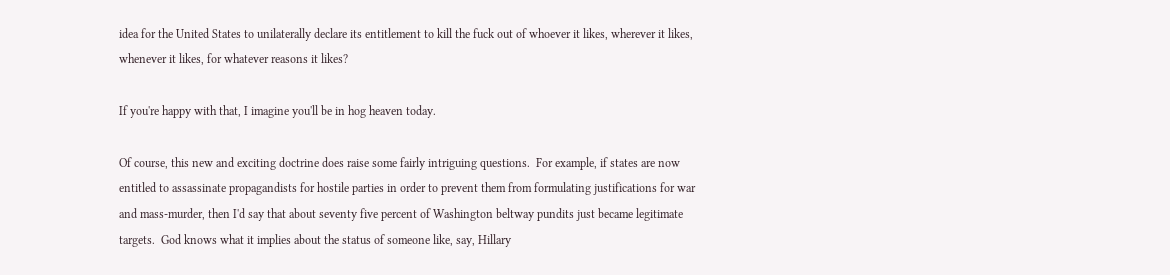idea for the United States to unilaterally declare its entitlement to kill the fuck out of whoever it likes, wherever it likes, whenever it likes, for whatever reasons it likes?

If you're happy with that, I imagine you'll be in hog heaven today.

Of course, this new and exciting doctrine does raise some fairly intriguing questions.  For example, if states are now entitled to assassinate propagandists for hostile parties in order to prevent them from formulating justifications for war and mass-murder, then I'd say that about seventy five percent of Washington beltway pundits just became legitimate targets.  God knows what it implies about the status of someone like, say, Hillary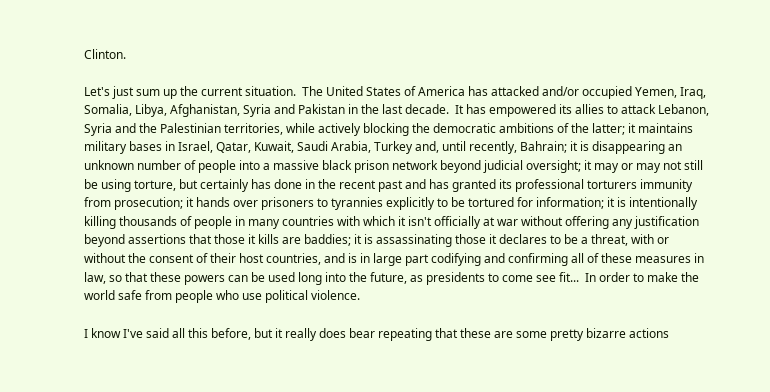Clinton.

Let's just sum up the current situation.  The United States of America has attacked and/or occupied Yemen, Iraq, Somalia, Libya, Afghanistan, Syria and Pakistan in the last decade.  It has empowered its allies to attack Lebanon, Syria and the Palestinian territories, while actively blocking the democratic ambitions of the latter; it maintains military bases in Israel, Qatar, Kuwait, Saudi Arabia, Turkey and, until recently, Bahrain; it is disappearing an unknown number of people into a massive black prison network beyond judicial oversight; it may or may not still be using torture, but certainly has done in the recent past and has granted its professional torturers immunity from prosecution; it hands over prisoners to tyrannies explicitly to be tortured for information; it is intentionally killing thousands of people in many countries with which it isn't officially at war without offering any justification beyond assertions that those it kills are baddies; it is assassinating those it declares to be a threat, with or without the consent of their host countries, and is in large part codifying and confirming all of these measures in law, so that these powers can be used long into the future, as presidents to come see fit...  In order to make the world safe from people who use political violence.

I know I've said all this before, but it really does bear repeating that these are some pretty bizarre actions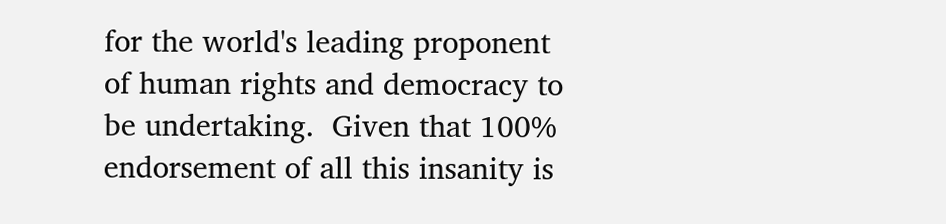for the world's leading proponent of human rights and democracy to be undertaking.  Given that 100% endorsement of all this insanity is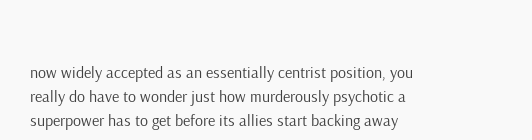now widely accepted as an essentially centrist position, you really do have to wonder just how murderously psychotic a superpower has to get before its allies start backing away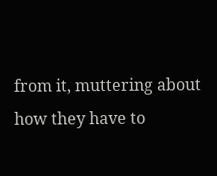from it, muttering about how they have to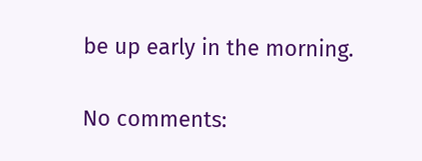be up early in the morning.

No comments: